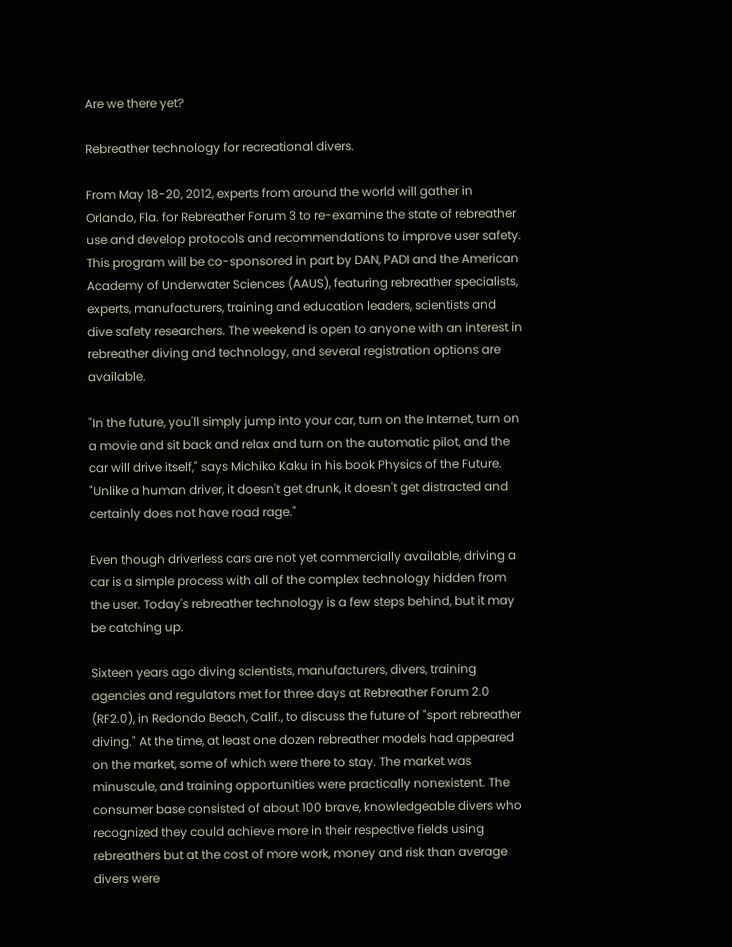Are we there yet?

Rebreather technology for recreational divers.

From May 18-20, 2012, experts from around the world will gather in Orlando, Fla. for Rebreather Forum 3 to re-examine the state of rebreather use and develop protocols and recommendations to improve user safety. This program will be co-sponsored in part by DAN, PADI and the American Academy of Underwater Sciences (AAUS), featuring rebreather specialists, experts, manufacturers, training and education leaders, scientists and dive safety researchers. The weekend is open to anyone with an interest in rebreather diving and technology, and several registration options are available.

"In the future, you'll simply jump into your car, turn on the Internet, turn on a movie and sit back and relax and turn on the automatic pilot, and the car will drive itself," says Michiko Kaku in his book Physics of the Future. "Unlike a human driver, it doesn't get drunk, it doesn't get distracted and certainly does not have road rage."

Even though driverless cars are not yet commercially available, driving a car is a simple process with all of the complex technology hidden from the user. Today's rebreather technology is a few steps behind, but it may be catching up.

Sixteen years ago diving scientists, manufacturers, divers, training agencies and regulators met for three days at Rebreather Forum 2.0 (RF2.0), in Redondo Beach, Calif., to discuss the future of "sport rebreather diving." At the time, at least one dozen rebreather models had appeared on the market, some of which were there to stay. The market was minuscule, and training opportunities were practically nonexistent. The consumer base consisted of about 100 brave, knowledgeable divers who recognized they could achieve more in their respective fields using rebreathers but at the cost of more work, money and risk than average divers were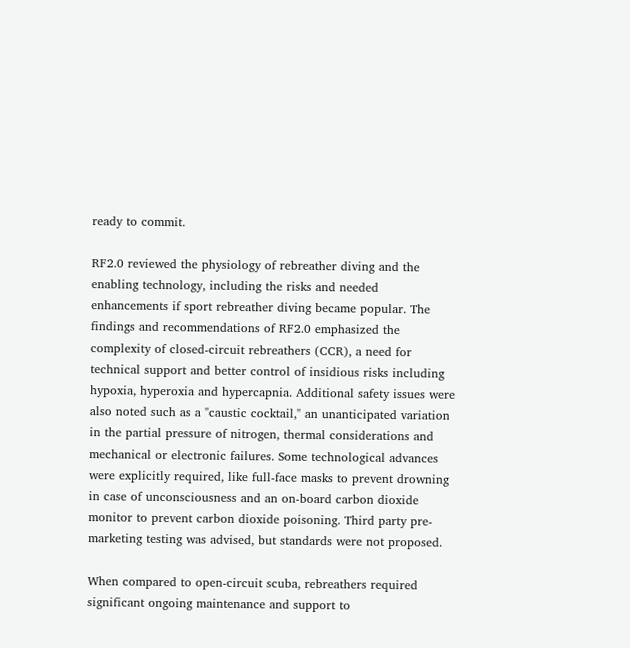ready to commit.

RF2.0 reviewed the physiology of rebreather diving and the enabling technology, including the risks and needed enhancements if sport rebreather diving became popular. The findings and recommendations of RF2.0 emphasized the complexity of closed-circuit rebreathers (CCR), a need for technical support and better control of insidious risks including hypoxia, hyperoxia and hypercapnia. Additional safety issues were also noted such as a "caustic cocktail," an unanticipated variation in the partial pressure of nitrogen, thermal considerations and mechanical or electronic failures. Some technological advances were explicitly required, like full-face masks to prevent drowning in case of unconsciousness and an on-board carbon dioxide monitor to prevent carbon dioxide poisoning. Third party pre-marketing testing was advised, but standards were not proposed.

When compared to open-circuit scuba, rebreathers required significant ongoing maintenance and support to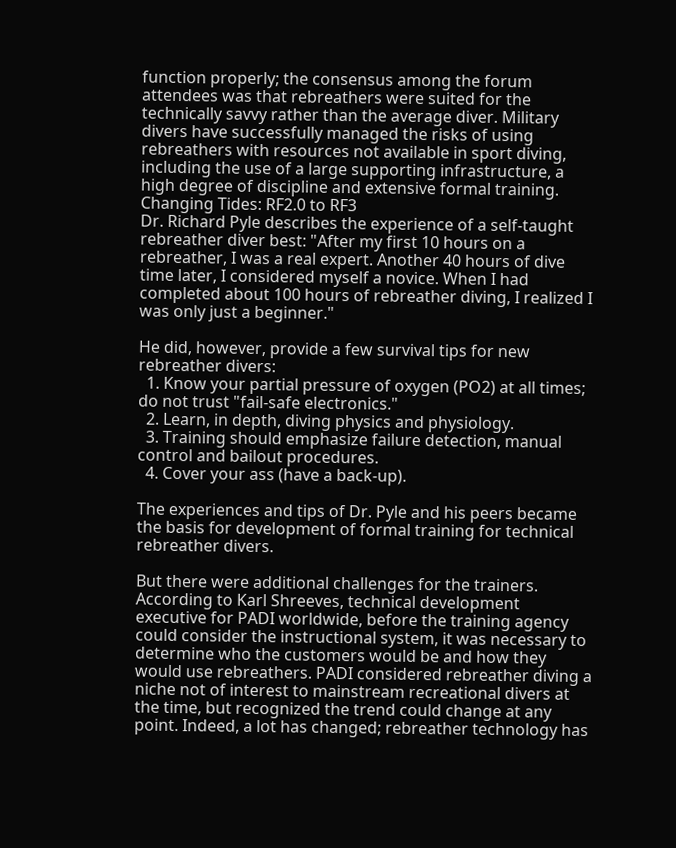function properly; the consensus among the forum attendees was that rebreathers were suited for the technically savvy rather than the average diver. Military divers have successfully managed the risks of using rebreathers with resources not available in sport diving, including the use of a large supporting infrastructure, a high degree of discipline and extensive formal training.
Changing Tides: RF2.0 to RF3
Dr. Richard Pyle describes the experience of a self-taught rebreather diver best: "After my first 10 hours on a rebreather, I was a real expert. Another 40 hours of dive time later, I considered myself a novice. When I had completed about 100 hours of rebreather diving, I realized I was only just a beginner."

He did, however, provide a few survival tips for new rebreather divers:
  1. Know your partial pressure of oxygen (PO2) at all times; do not trust "fail-safe electronics."
  2. Learn, in depth, diving physics and physiology.
  3. Training should emphasize failure detection, manual control and bailout procedures.
  4. Cover your ass (have a back-up).

The experiences and tips of Dr. Pyle and his peers became the basis for development of formal training for technical rebreather divers.

But there were additional challenges for the trainers. According to Karl Shreeves, technical development executive for PADI worldwide, before the training agency could consider the instructional system, it was necessary to determine who the customers would be and how they would use rebreathers. PADI considered rebreather diving a niche not of interest to mainstream recreational divers at the time, but recognized the trend could change at any point. Indeed, a lot has changed; rebreather technology has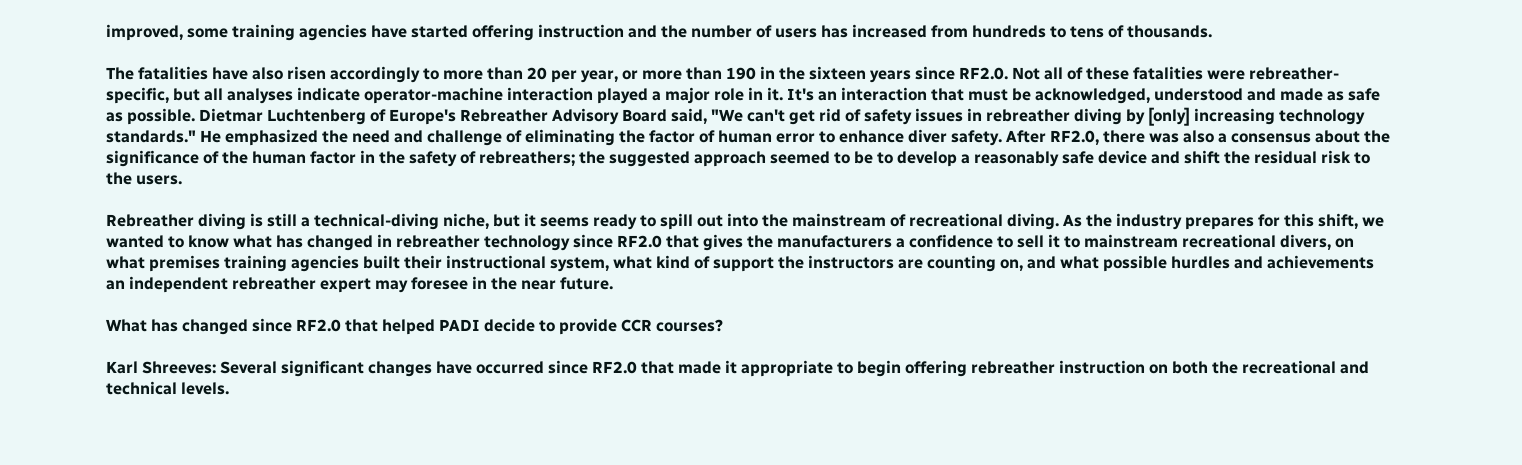improved, some training agencies have started offering instruction and the number of users has increased from hundreds to tens of thousands.

The fatalities have also risen accordingly to more than 20 per year, or more than 190 in the sixteen years since RF2.0. Not all of these fatalities were rebreather-specific, but all analyses indicate operator-machine interaction played a major role in it. It's an interaction that must be acknowledged, understood and made as safe as possible. Dietmar Luchtenberg of Europe's Rebreather Advisory Board said, "We can't get rid of safety issues in rebreather diving by [only] increasing technology standards." He emphasized the need and challenge of eliminating the factor of human error to enhance diver safety. After RF2.0, there was also a consensus about the significance of the human factor in the safety of rebreathers; the suggested approach seemed to be to develop a reasonably safe device and shift the residual risk to the users.

Rebreather diving is still a technical-diving niche, but it seems ready to spill out into the mainstream of recreational diving. As the industry prepares for this shift, we wanted to know what has changed in rebreather technology since RF2.0 that gives the manufacturers a confidence to sell it to mainstream recreational divers, on what premises training agencies built their instructional system, what kind of support the instructors are counting on, and what possible hurdles and achievements an independent rebreather expert may foresee in the near future.

What has changed since RF2.0 that helped PADI decide to provide CCR courses?

Karl Shreeves: Several significant changes have occurred since RF2.0 that made it appropriate to begin offering rebreather instruction on both the recreational and technical levels.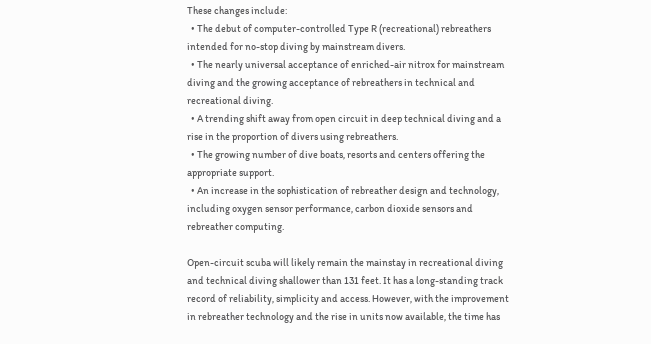These changes include:
  • The debut of computer-controlled Type R (recreational) rebreathers intended for no-stop diving by mainstream divers.
  • The nearly universal acceptance of enriched-air nitrox for mainstream diving and the growing acceptance of rebreathers in technical and recreational diving.
  • A trending shift away from open circuit in deep technical diving and a rise in the proportion of divers using rebreathers.
  • The growing number of dive boats, resorts and centers offering the appropriate support.
  • An increase in the sophistication of rebreather design and technology, including oxygen sensor performance, carbon dioxide sensors and rebreather computing.

Open-circuit scuba will likely remain the mainstay in recreational diving and technical diving shallower than 131 feet. It has a long-standing track record of reliability, simplicity and access. However, with the improvement in rebreather technology and the rise in units now available, the time has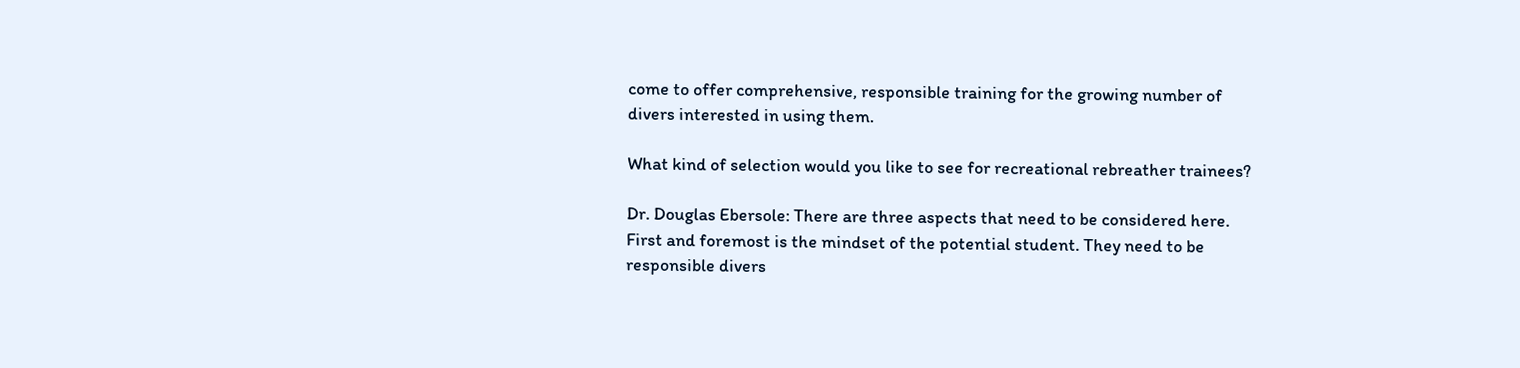come to offer comprehensive, responsible training for the growing number of divers interested in using them.

What kind of selection would you like to see for recreational rebreather trainees?

Dr. Douglas Ebersole: There are three aspects that need to be considered here. First and foremost is the mindset of the potential student. They need to be responsible divers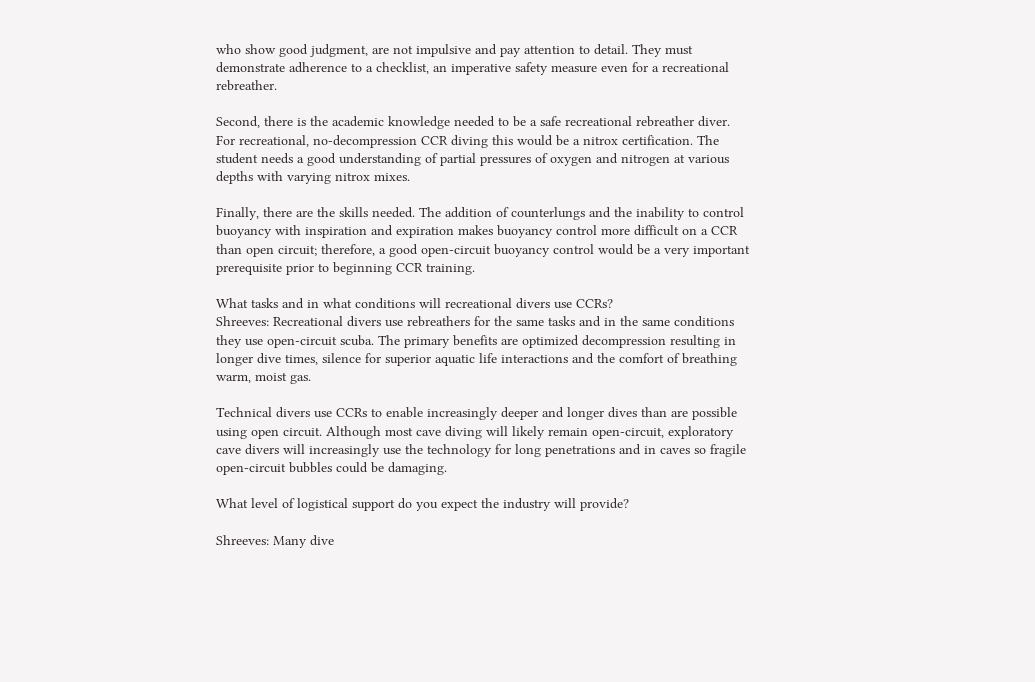who show good judgment, are not impulsive and pay attention to detail. They must demonstrate adherence to a checklist, an imperative safety measure even for a recreational rebreather.

Second, there is the academic knowledge needed to be a safe recreational rebreather diver. For recreational, no-decompression CCR diving this would be a nitrox certification. The student needs a good understanding of partial pressures of oxygen and nitrogen at various depths with varying nitrox mixes.

Finally, there are the skills needed. The addition of counterlungs and the inability to control buoyancy with inspiration and expiration makes buoyancy control more difficult on a CCR than open circuit; therefore, a good open-circuit buoyancy control would be a very important prerequisite prior to beginning CCR training.

What tasks and in what conditions will recreational divers use CCRs?
Shreeves: Recreational divers use rebreathers for the same tasks and in the same conditions they use open-circuit scuba. The primary benefits are optimized decompression resulting in longer dive times, silence for superior aquatic life interactions and the comfort of breathing warm, moist gas.

Technical divers use CCRs to enable increasingly deeper and longer dives than are possible using open circuit. Although most cave diving will likely remain open-circuit, exploratory cave divers will increasingly use the technology for long penetrations and in caves so fragile open-circuit bubbles could be damaging.

What level of logistical support do you expect the industry will provide?

Shreeves: Many dive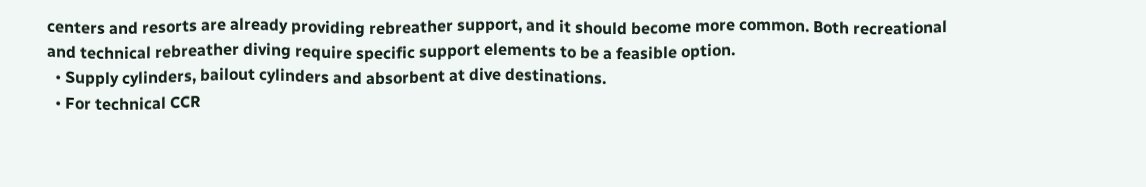centers and resorts are already providing rebreather support, and it should become more common. Both recreational and technical rebreather diving require specific support elements to be a feasible option.
  • Supply cylinders, bailout cylinders and absorbent at dive destinations.
  • For technical CCR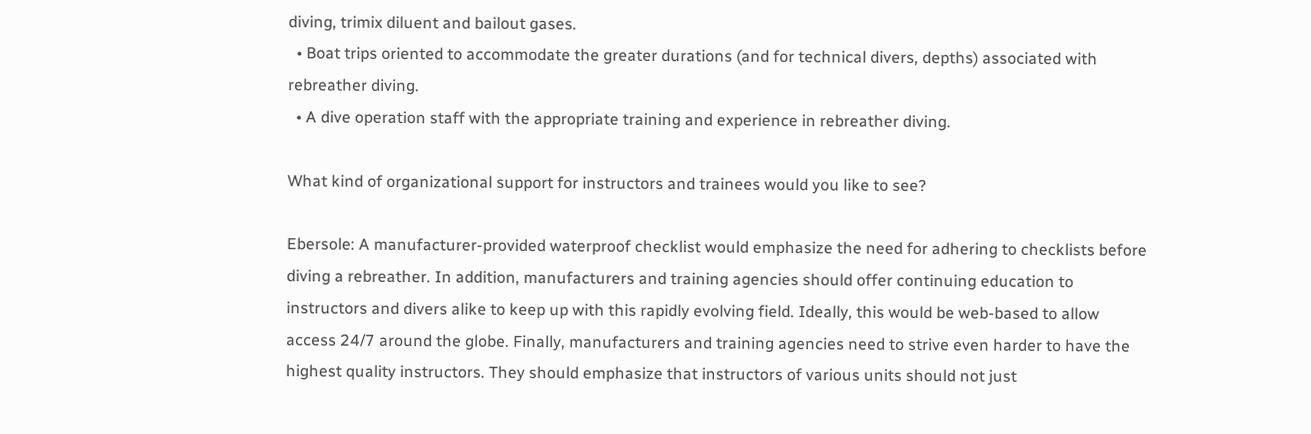diving, trimix diluent and bailout gases.
  • Boat trips oriented to accommodate the greater durations (and for technical divers, depths) associated with rebreather diving.
  • A dive operation staff with the appropriate training and experience in rebreather diving.

What kind of organizational support for instructors and trainees would you like to see?

Ebersole: A manufacturer-provided waterproof checklist would emphasize the need for adhering to checklists before diving a rebreather. In addition, manufacturers and training agencies should offer continuing education to instructors and divers alike to keep up with this rapidly evolving field. Ideally, this would be web-based to allow access 24/7 around the globe. Finally, manufacturers and training agencies need to strive even harder to have the highest quality instructors. They should emphasize that instructors of various units should not just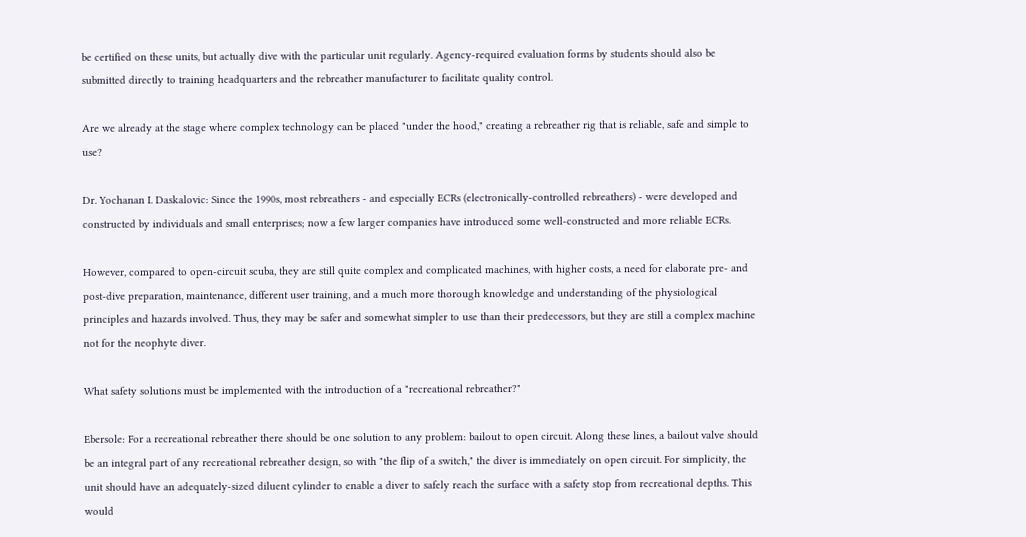be certified on these units, but actually dive with the particular unit regularly. Agency-required evaluation forms by students should also be submitted directly to training headquarters and the rebreather manufacturer to facilitate quality control.

Are we already at the stage where complex technology can be placed "under the hood," creating a rebreather rig that is reliable, safe and simple to use?

Dr. Yochanan I. Daskalovic: Since the 1990s, most rebreathers - and especially ECRs (electronically-controlled rebreathers) - were developed and constructed by individuals and small enterprises; now a few larger companies have introduced some well-constructed and more reliable ECRs.

However, compared to open-circuit scuba, they are still quite complex and complicated machines, with higher costs, a need for elaborate pre- and post-dive preparation, maintenance, different user training, and a much more thorough knowledge and understanding of the physiological principles and hazards involved. Thus, they may be safer and somewhat simpler to use than their predecessors, but they are still a complex machine not for the neophyte diver.

What safety solutions must be implemented with the introduction of a "recreational rebreather?"

Ebersole: For a recreational rebreather there should be one solution to any problem: bailout to open circuit. Along these lines, a bailout valve should be an integral part of any recreational rebreather design, so with "the flip of a switch," the diver is immediately on open circuit. For simplicity, the unit should have an adequately-sized diluent cylinder to enable a diver to safely reach the surface with a safety stop from recreational depths. This would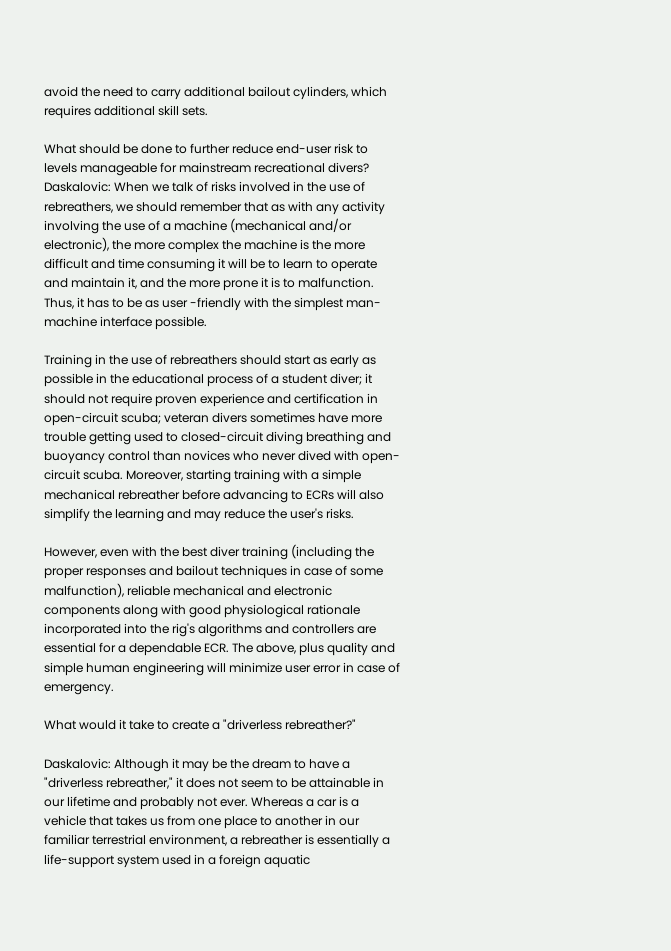avoid the need to carry additional bailout cylinders, which requires additional skill sets.

What should be done to further reduce end-user risk to levels manageable for mainstream recreational divers?
Daskalovic: When we talk of risks involved in the use of rebreathers, we should remember that as with any activity involving the use of a machine (mechanical and/or electronic), the more complex the machine is the more difficult and time consuming it will be to learn to operate and maintain it, and the more prone it is to malfunction. Thus, it has to be as user -friendly with the simplest man-machine interface possible.

Training in the use of rebreathers should start as early as possible in the educational process of a student diver; it should not require proven experience and certification in open-circuit scuba; veteran divers sometimes have more trouble getting used to closed-circuit diving breathing and buoyancy control than novices who never dived with open-circuit scuba. Moreover, starting training with a simple mechanical rebreather before advancing to ECRs will also simplify the learning and may reduce the user's risks.

However, even with the best diver training (including the proper responses and bailout techniques in case of some malfunction), reliable mechanical and electronic components along with good physiological rationale incorporated into the rig's algorithms and controllers are essential for a dependable ECR. The above, plus quality and simple human engineering will minimize user error in case of emergency.

What would it take to create a "driverless rebreather?"

Daskalovic: Although it may be the dream to have a "driverless rebreather," it does not seem to be attainable in our lifetime and probably not ever. Whereas a car is a vehicle that takes us from one place to another in our familiar terrestrial environment, a rebreather is essentially a life-support system used in a foreign aquatic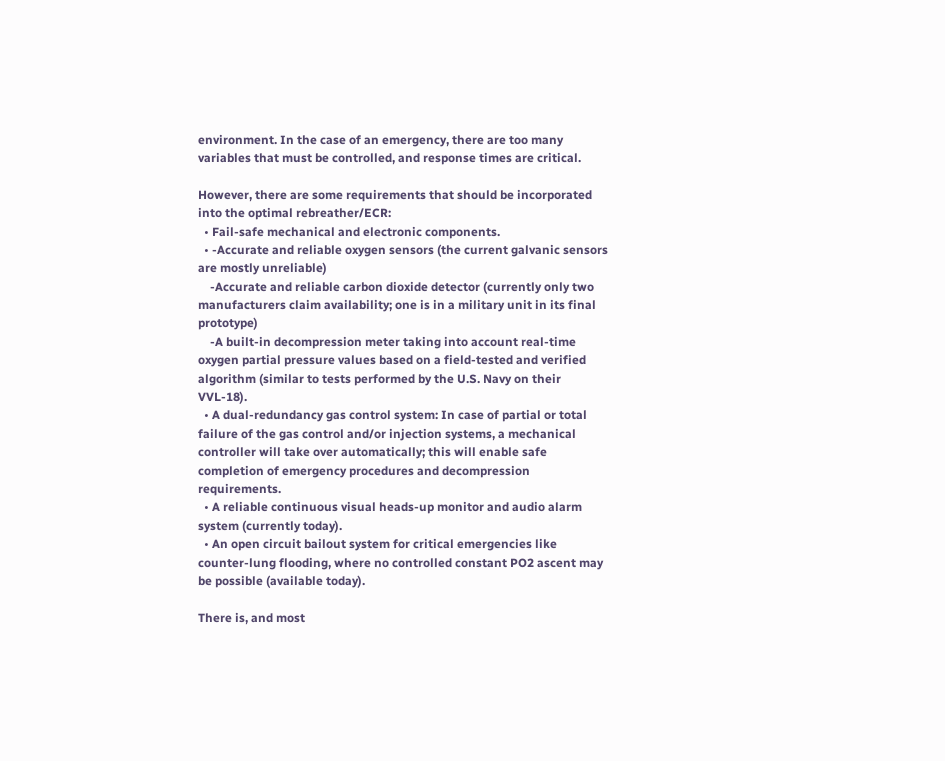environment. In the case of an emergency, there are too many variables that must be controlled, and response times are critical.

However, there are some requirements that should be incorporated into the optimal rebreather/ECR:
  • Fail-safe mechanical and electronic components.
  • -Accurate and reliable oxygen sensors (the current galvanic sensors are mostly unreliable)
    -Accurate and reliable carbon dioxide detector (currently only two manufacturers claim availability; one is in a military unit in its final prototype)
    -A built-in decompression meter taking into account real-time oxygen partial pressure values based on a field-tested and verified algorithm (similar to tests performed by the U.S. Navy on their VVL-18).
  • A dual-redundancy gas control system: In case of partial or total failure of the gas control and/or injection systems, a mechanical controller will take over automatically; this will enable safe completion of emergency procedures and decompression requirements.
  • A reliable continuous visual heads-up monitor and audio alarm system (currently today).
  • An open circuit bailout system for critical emergencies like counter-lung flooding, where no controlled constant PO2 ascent may be possible (available today).

There is, and most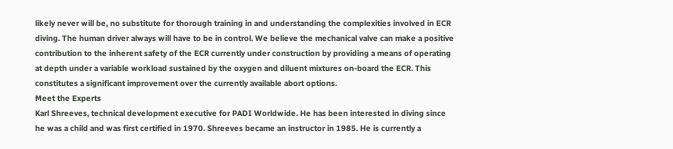likely never will be, no substitute for thorough training in and understanding the complexities involved in ECR diving. The human driver always will have to be in control. We believe the mechanical valve can make a positive contribution to the inherent safety of the ECR currently under construction by providing a means of operating at depth under a variable workload sustained by the oxygen and diluent mixtures on-board the ECR. This constitutes a significant improvement over the currently available abort options.
Meet the Experts
Karl Shreeves, technical development executive for PADI Worldwide. He has been interested in diving since he was a child and was first certified in 1970. Shreeves became an instructor in 1985. He is currently a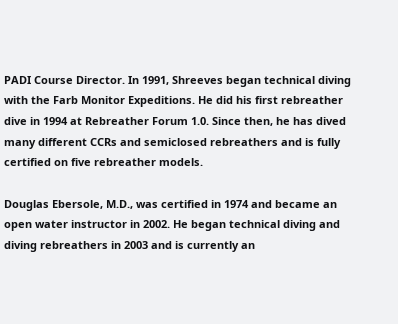PADI Course Director. In 1991, Shreeves began technical diving with the Farb Monitor Expeditions. He did his first rebreather dive in 1994 at Rebreather Forum 1.0. Since then, he has dived many different CCRs and semiclosed rebreathers and is fully certified on five rebreather models.

Douglas Ebersole, M.D., was certified in 1974 and became an open water instructor in 2002. He began technical diving and diving rebreathers in 2003 and is currently an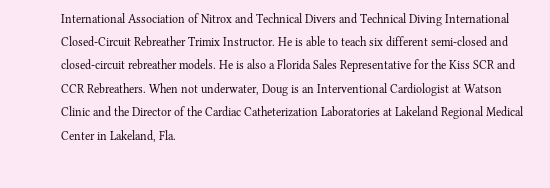International Association of Nitrox and Technical Divers and Technical Diving International Closed-Circuit Rebreather Trimix Instructor. He is able to teach six different semi-closed and closed-circuit rebreather models. He is also a Florida Sales Representative for the Kiss SCR and CCR Rebreathers. When not underwater, Doug is an Interventional Cardiologist at Watson Clinic and the Director of the Cardiac Catheterization Laboratories at Lakeland Regional Medical Center in Lakeland, Fla.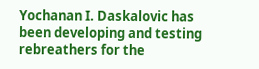Yochanan I. Daskalovic has been developing and testing rebreathers for the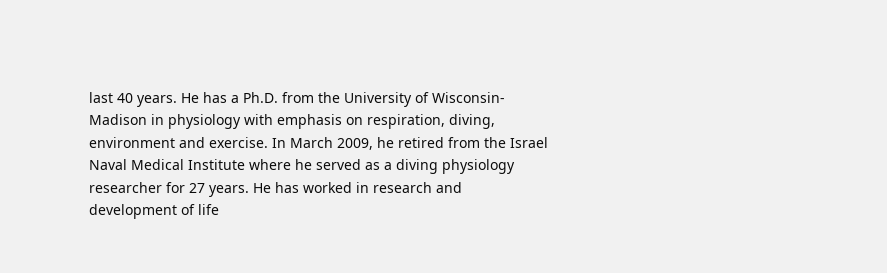last 40 years. He has a Ph.D. from the University of Wisconsin-Madison in physiology with emphasis on respiration, diving, environment and exercise. In March 2009, he retired from the Israel Naval Medical Institute where he served as a diving physiology researcher for 27 years. He has worked in research and development of life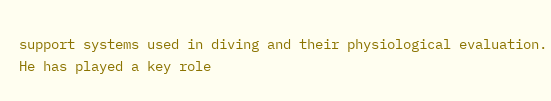support systems used in diving and their physiological evaluation. He has played a key role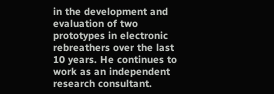in the development and evaluation of two prototypes in electronic rebreathers over the last 10 years. He continues to work as an independent research consultant.